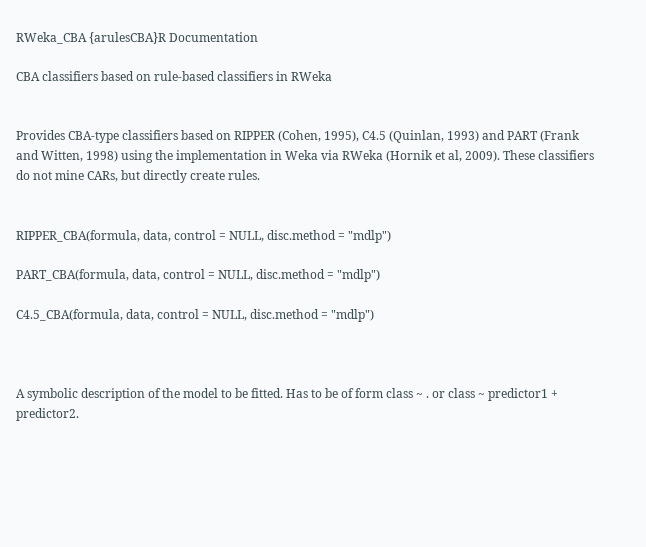RWeka_CBA {arulesCBA}R Documentation

CBA classifiers based on rule-based classifiers in RWeka


Provides CBA-type classifiers based on RIPPER (Cohen, 1995), C4.5 (Quinlan, 1993) and PART (Frank and Witten, 1998) using the implementation in Weka via RWeka (Hornik et al, 2009). These classifiers do not mine CARs, but directly create rules.


RIPPER_CBA(formula, data, control = NULL, disc.method = "mdlp")

PART_CBA(formula, data, control = NULL, disc.method = "mdlp")

C4.5_CBA(formula, data, control = NULL, disc.method = "mdlp")



A symbolic description of the model to be fitted. Has to be of form class ~ . or class ~ predictor1 + predictor2.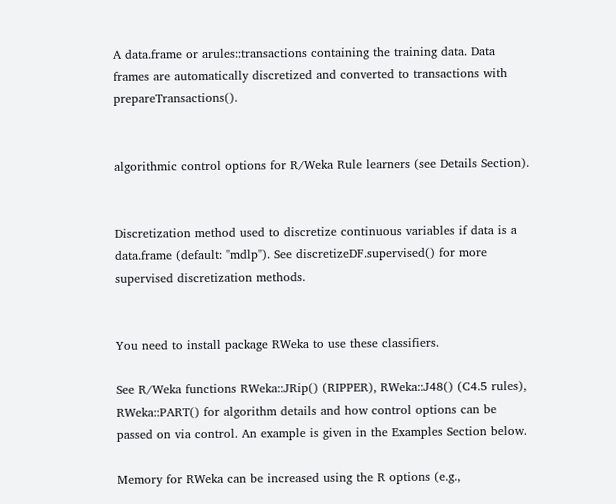A data.frame or arules::transactions containing the training data. Data frames are automatically discretized and converted to transactions with prepareTransactions().


algorithmic control options for R/Weka Rule learners (see Details Section).


Discretization method used to discretize continuous variables if data is a data.frame (default: "mdlp"). See discretizeDF.supervised() for more supervised discretization methods.


You need to install package RWeka to use these classifiers.

See R/Weka functions RWeka::JRip() (RIPPER), RWeka::J48() (C4.5 rules), RWeka::PART() for algorithm details and how control options can be passed on via control. An example is given in the Examples Section below.

Memory for RWeka can be increased using the R options (e.g.,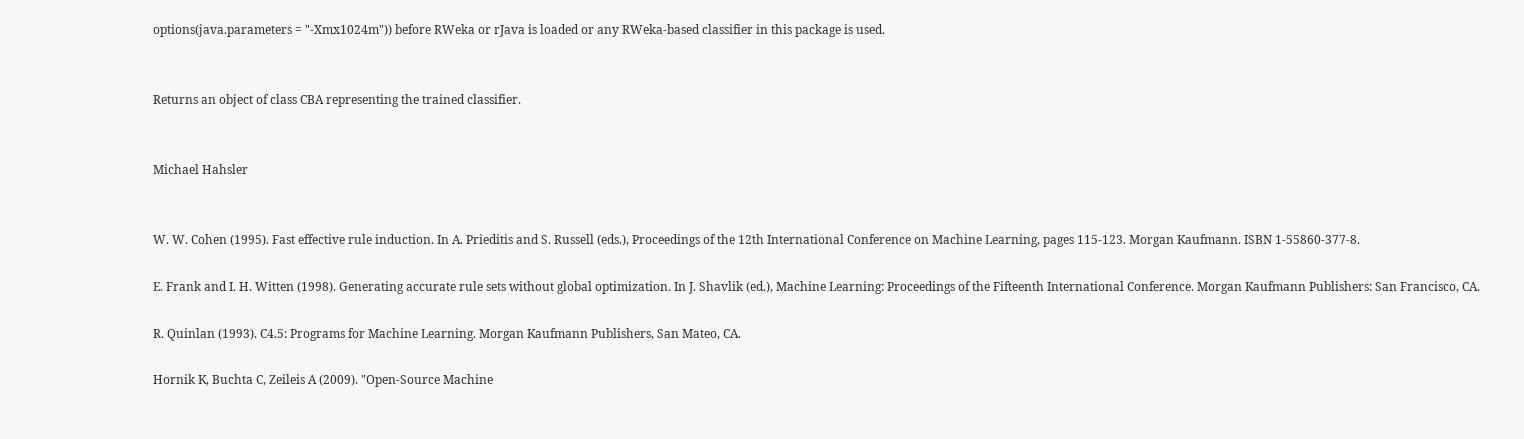options(java.parameters = "-Xmx1024m")) before RWeka or rJava is loaded or any RWeka-based classifier in this package is used.


Returns an object of class CBA representing the trained classifier.


Michael Hahsler


W. W. Cohen (1995). Fast effective rule induction. In A. Prieditis and S. Russell (eds.), Proceedings of the 12th International Conference on Machine Learning, pages 115-123. Morgan Kaufmann. ISBN 1-55860-377-8.

E. Frank and I. H. Witten (1998). Generating accurate rule sets without global optimization. In J. Shavlik (ed.), Machine Learning: Proceedings of the Fifteenth International Conference. Morgan Kaufmann Publishers: San Francisco, CA.

R. Quinlan (1993). C4.5: Programs for Machine Learning. Morgan Kaufmann Publishers, San Mateo, CA.

Hornik K, Buchta C, Zeileis A (2009). "Open-Source Machine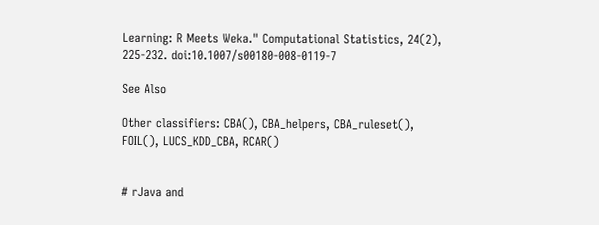Learning: R Meets Weka." Computational Statistics, 24(2), 225-232. doi:10.1007/s00180-008-0119-7

See Also

Other classifiers: CBA(), CBA_helpers, CBA_ruleset(), FOIL(), LUCS_KDD_CBA, RCAR()


# rJava and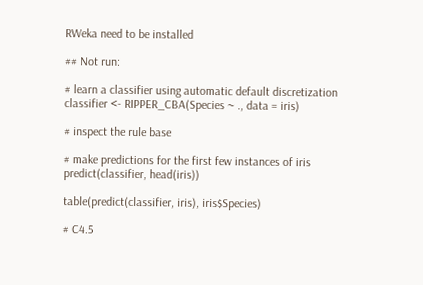RWeka need to be installed

## Not run:

# learn a classifier using automatic default discretization
classifier <- RIPPER_CBA(Species ~ ., data = iris)

# inspect the rule base

# make predictions for the first few instances of iris
predict(classifier, head(iris))

table(predict(classifier, iris), iris$Species)

# C4.5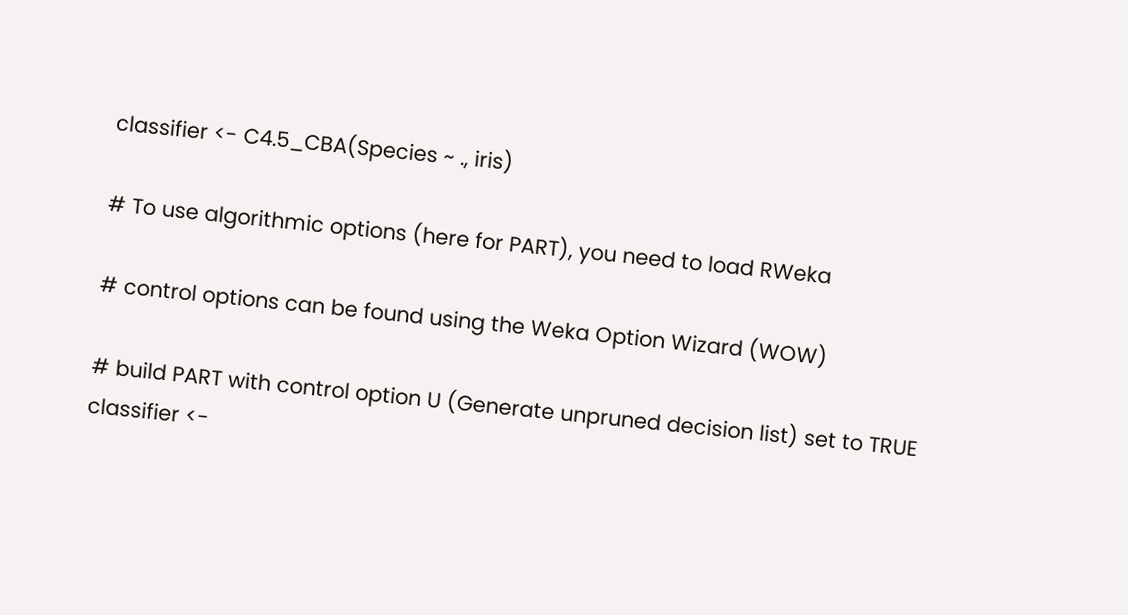classifier <- C4.5_CBA(Species ~ ., iris)

# To use algorithmic options (here for PART), you need to load RWeka

# control options can be found using the Weka Option Wizard (WOW)

# build PART with control option U (Generate unpruned decision list) set to TRUE
classifier <-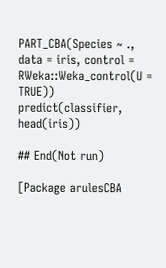PART_CBA(Species ~ ., data = iris, control = RWeka::Weka_control(U = TRUE))
predict(classifier, head(iris))

## End(Not run)

[Package arulesCBA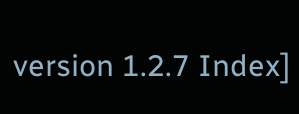version 1.2.7 Index]